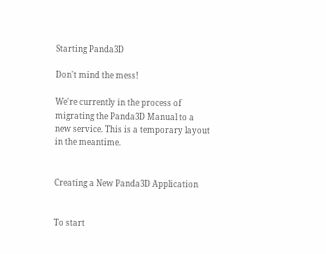Starting Panda3D

Don't mind the mess!

We're currently in the process of migrating the Panda3D Manual to a new service. This is a temporary layout in the meantime.


Creating a New Panda3D Application


To start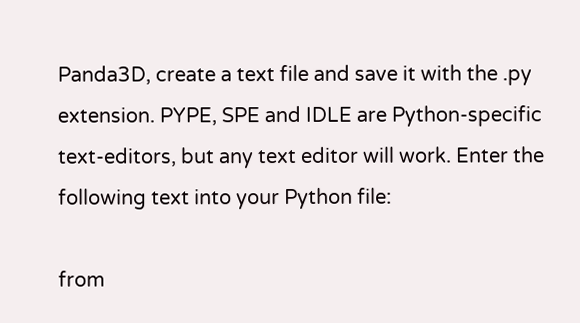Panda3D, create a text file and save it with the .py extension. PYPE, SPE and IDLE are Python-specific text-editors, but any text editor will work. Enter the following text into your Python file:

from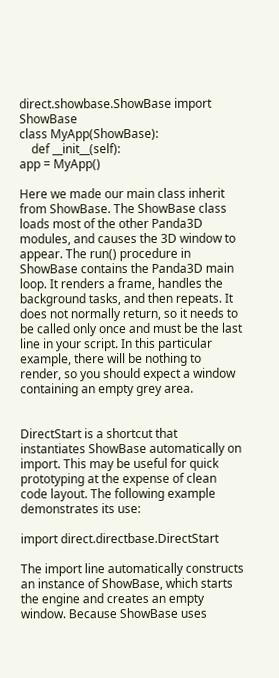direct.showbase.ShowBase import ShowBase
class MyApp(ShowBase):
    def __init__(self):
app = MyApp()

Here we made our main class inherit from ShowBase. The ShowBase class loads most of the other Panda3D modules, and causes the 3D window to appear. The run() procedure in ShowBase contains the Panda3D main loop. It renders a frame, handles the background tasks, and then repeats. It does not normally return, so it needs to be called only once and must be the last line in your script. In this particular example, there will be nothing to render, so you should expect a window containing an empty grey area.


DirectStart is a shortcut that instantiates ShowBase automatically on import. This may be useful for quick prototyping at the expense of clean code layout. The following example demonstrates its use:

import direct.directbase.DirectStart

The import line automatically constructs an instance of ShowBase, which starts the engine and creates an empty window. Because ShowBase uses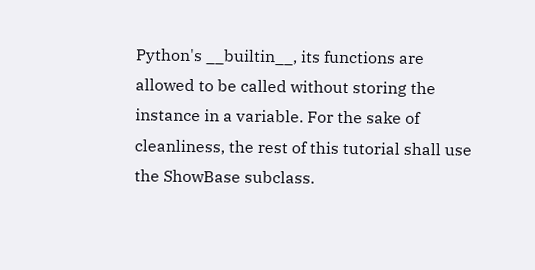Python's __builtin__, its functions are allowed to be called without storing the instance in a variable. For the sake of cleanliness, the rest of this tutorial shall use the ShowBase subclass.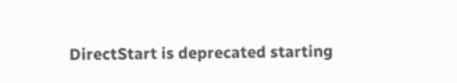DirectStart is deprecated starting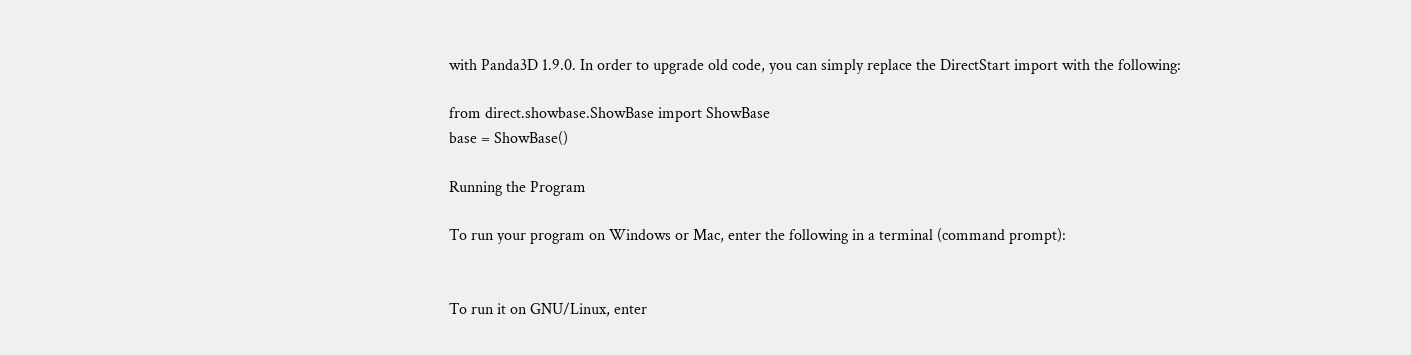with Panda3D 1.9.0. In order to upgrade old code, you can simply replace the DirectStart import with the following:

from direct.showbase.ShowBase import ShowBase
base = ShowBase()

Running the Program

To run your program on Windows or Mac, enter the following in a terminal (command prompt):


To run it on GNU/Linux, enter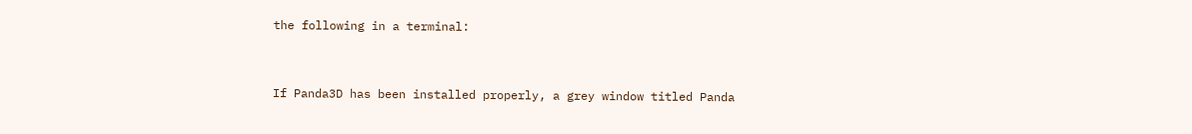the following in a terminal:


If Panda3D has been installed properly, a grey window titled Panda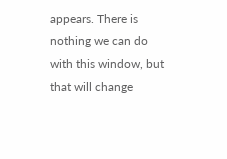appears. There is nothing we can do with this window, but that will change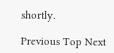shortly.

Previous Top Next